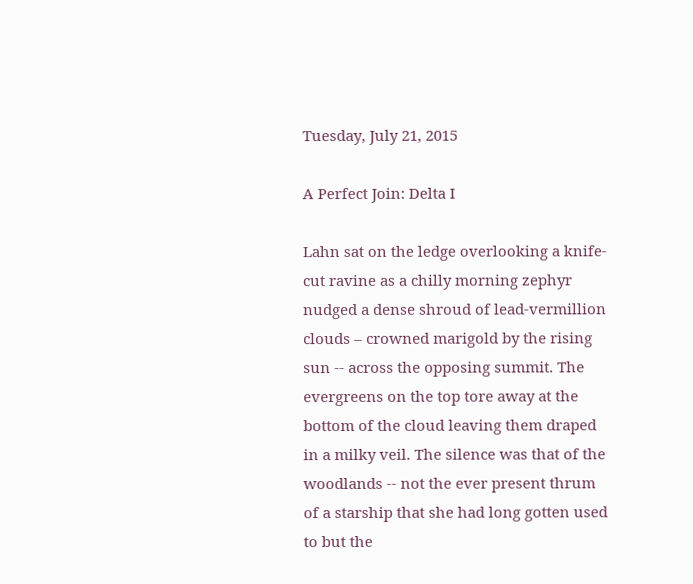Tuesday, July 21, 2015

A Perfect Join: Delta I

Lahn sat on the ledge overlooking a knife-cut ravine as a chilly morning zephyr nudged a dense shroud of lead-vermillion clouds – crowned marigold by the rising sun -- across the opposing summit. The evergreens on the top tore away at the bottom of the cloud leaving them draped in a milky veil. The silence was that of the woodlands -- not the ever present thrum of a starship that she had long gotten used to but the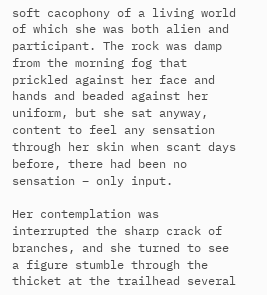soft cacophony of a living world of which she was both alien and participant. The rock was damp from the morning fog that prickled against her face and hands and beaded against her uniform, but she sat anyway, content to feel any sensation through her skin when scant days before, there had been no sensation – only input.

Her contemplation was interrupted the sharp crack of branches, and she turned to see a figure stumble through the thicket at the trailhead several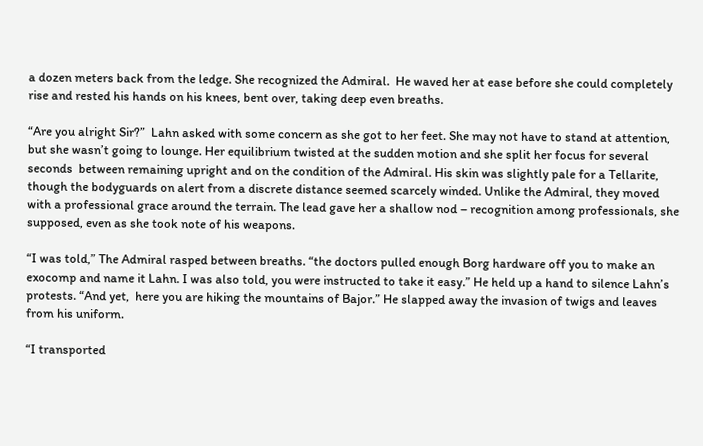a dozen meters back from the ledge. She recognized the Admiral.  He waved her at ease before she could completely rise and rested his hands on his knees, bent over, taking deep even breaths.

“Are you alright Sir?”  Lahn asked with some concern as she got to her feet. She may not have to stand at attention, but she wasn’t going to lounge. Her equilibrium twisted at the sudden motion and she split her focus for several seconds  between remaining upright and on the condition of the Admiral. His skin was slightly pale for a Tellarite, though the bodyguards on alert from a discrete distance seemed scarcely winded. Unlike the Admiral, they moved with a professional grace around the terrain. The lead gave her a shallow nod – recognition among professionals, she supposed, even as she took note of his weapons.

“I was told,” The Admiral rasped between breaths. “the doctors pulled enough Borg hardware off you to make an exocomp and name it Lahn. I was also told, you were instructed to take it easy.” He held up a hand to silence Lahn’s protests. “And yet,  here you are hiking the mountains of Bajor.” He slapped away the invasion of twigs and leaves from his uniform.

“I transported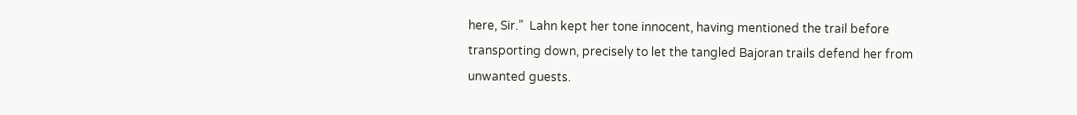here, Sir.”  Lahn kept her tone innocent, having mentioned the trail before transporting down, precisely to let the tangled Bajoran trails defend her from unwanted guests.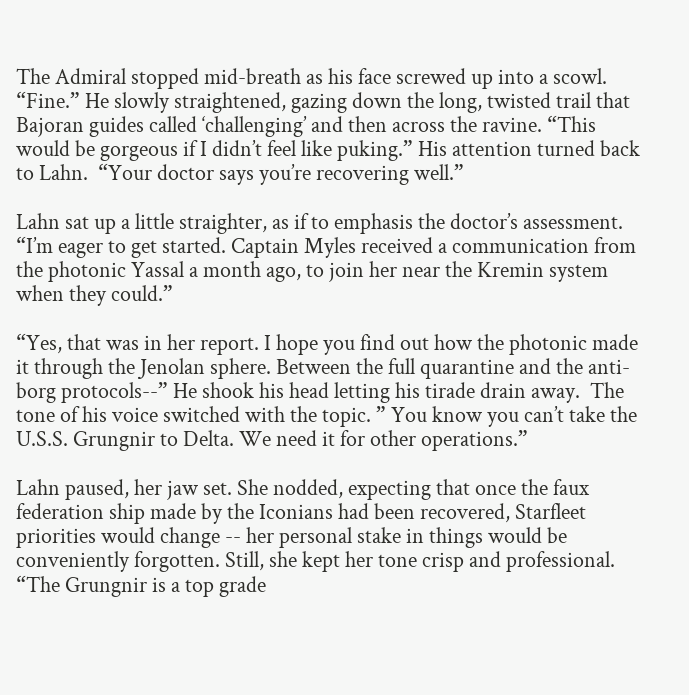The Admiral stopped mid-breath as his face screwed up into a scowl. “Fine.” He slowly straightened, gazing down the long, twisted trail that Bajoran guides called ‘challenging’ and then across the ravine. “This would be gorgeous if I didn’t feel like puking.” His attention turned back to Lahn.  “Your doctor says you’re recovering well.”

Lahn sat up a little straighter, as if to emphasis the doctor’s assessment. “I’m eager to get started. Captain Myles received a communication from the photonic Yassal a month ago, to join her near the Kremin system when they could.”

“Yes, that was in her report. I hope you find out how the photonic made it through the Jenolan sphere. Between the full quarantine and the anti-borg protocols--” He shook his head letting his tirade drain away.  The tone of his voice switched with the topic. ” You know you can’t take the U.S.S. Grungnir to Delta. We need it for other operations.”

Lahn paused, her jaw set. She nodded, expecting that once the faux federation ship made by the Iconians had been recovered, Starfleet priorities would change -- her personal stake in things would be conveniently forgotten. Still, she kept her tone crisp and professional. “The Grungnir is a top grade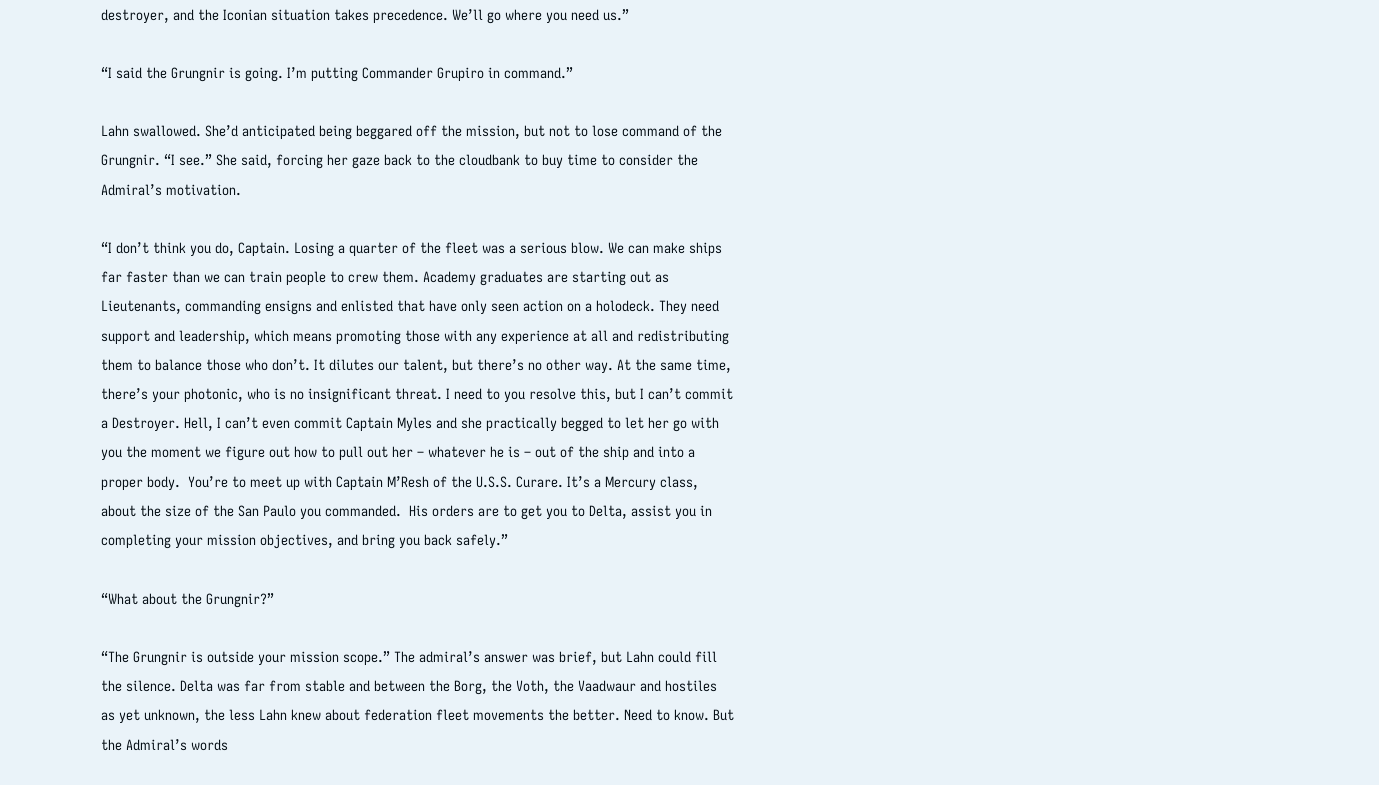destroyer, and the Iconian situation takes precedence. We’ll go where you need us.”

“I said the Grungnir is going. I’m putting Commander Grupiro in command.”

Lahn swallowed. She’d anticipated being beggared off the mission, but not to lose command of the Grungnir. “I see.” She said, forcing her gaze back to the cloudbank to buy time to consider the Admiral’s motivation.

“I don’t think you do, Captain. Losing a quarter of the fleet was a serious blow. We can make ships far faster than we can train people to crew them. Academy graduates are starting out as Lieutenants, commanding ensigns and enlisted that have only seen action on a holodeck. They need support and leadership, which means promoting those with any experience at all and redistributing them to balance those who don’t. It dilutes our talent, but there’s no other way. At the same time, there’s your photonic, who is no insignificant threat. I need to you resolve this, but I can’t commit a Destroyer. Hell, I can’t even commit Captain Myles and she practically begged to let her go with you the moment we figure out how to pull out her – whatever he is – out of the ship and into a proper body.  You’re to meet up with Captain M’Resh of the U.S.S. Curare. It’s a Mercury class, about the size of the San Paulo you commanded.  His orders are to get you to Delta, assist you in completing your mission objectives, and bring you back safely.”

“What about the Grungnir?”

“The Grungnir is outside your mission scope.” The admiral’s answer was brief, but Lahn could fill the silence. Delta was far from stable and between the Borg, the Voth, the Vaadwaur and hostiles as yet unknown, the less Lahn knew about federation fleet movements the better. Need to know. But the Admiral’s words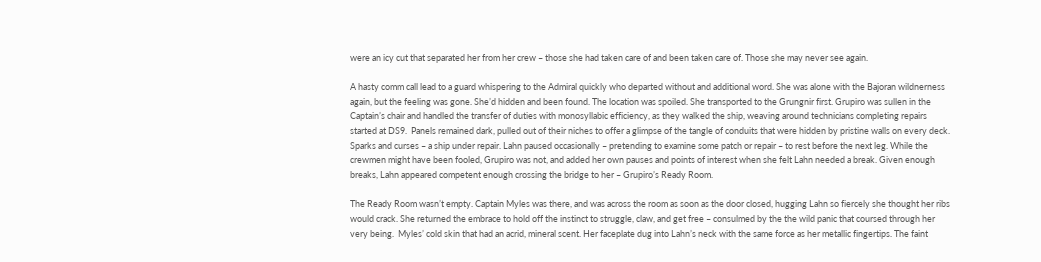were an icy cut that separated her from her crew – those she had taken care of and been taken care of. Those she may never see again.

A hasty comm call lead to a guard whispering to the Admiral quickly who departed without and additional word. She was alone with the Bajoran wildnerness again, but the feeling was gone. She’d hidden and been found. The location was spoiled. She transported to the Grungnir first. Grupiro was sullen in the Captain’s chair and handled the transfer of duties with monosyllabic efficiency, as they walked the ship, weaving around technicians completing repairs started at DS9.  Panels remained dark, pulled out of their niches to offer a glimpse of the tangle of conduits that were hidden by pristine walls on every deck.  Sparks and curses – a ship under repair. Lahn paused occasionally – pretending to examine some patch or repair – to rest before the next leg. While the crewmen might have been fooled, Grupiro was not, and added her own pauses and points of interest when she felt Lahn needed a break. Given enough breaks, Lahn appeared competent enough crossing the bridge to her – Grupiro’s Ready Room.

The Ready Room wasn’t empty. Captain Myles was there, and was across the room as soon as the door closed, hugging Lahn so fiercely she thought her ribs would crack. She returned the embrace to hold off the instinct to struggle, claw, and get free – consulmed by the the wild panic that coursed through her very being.  Myles’ cold skin that had an acrid, mineral scent. Her faceplate dug into Lahn’s neck with the same force as her metallic fingertips. The faint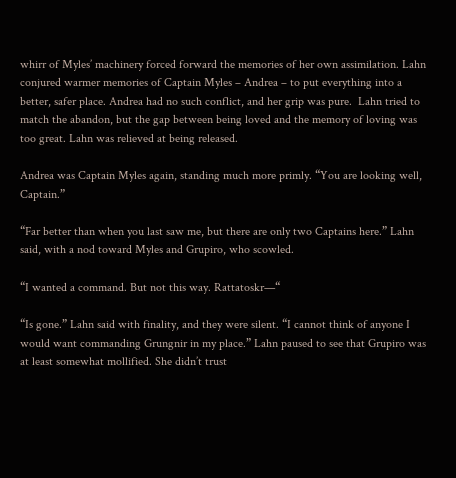whirr of Myles’ machinery forced forward the memories of her own assimilation. Lahn conjured warmer memories of Captain Myles – Andrea – to put everything into a better, safer place. Andrea had no such conflict, and her grip was pure.  Lahn tried to match the abandon, but the gap between being loved and the memory of loving was too great. Lahn was relieved at being released.

Andrea was Captain Myles again, standing much more primly. “You are looking well, Captain.”

“Far better than when you last saw me, but there are only two Captains here.” Lahn said, with a nod toward Myles and Grupiro, who scowled.

“I wanted a command. But not this way. Rattatoskr—“

“Is gone.” Lahn said with finality, and they were silent. “I cannot think of anyone I would want commanding Grungnir in my place.” Lahn paused to see that Grupiro was at least somewhat mollified. She didn’t trust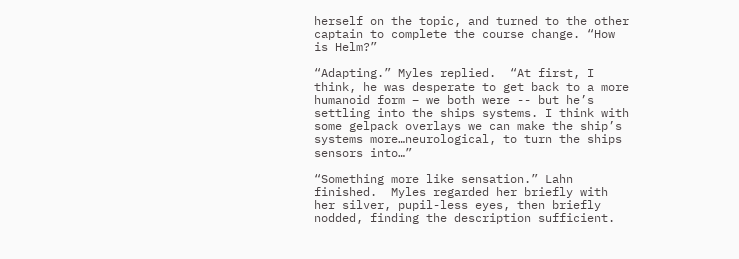herself on the topic, and turned to the other captain to complete the course change. “How is Helm?”

“Adapting.” Myles replied.  “At first, I think, he was desperate to get back to a more humanoid form – we both were -- but he’s settling into the ships systems. I think with some gelpack overlays we can make the ship’s systems more…neurological, to turn the ships sensors into…”

“Something more like sensation.” Lahn finished.  Myles regarded her briefly with her silver, pupil-less eyes, then briefly nodded, finding the description sufficient.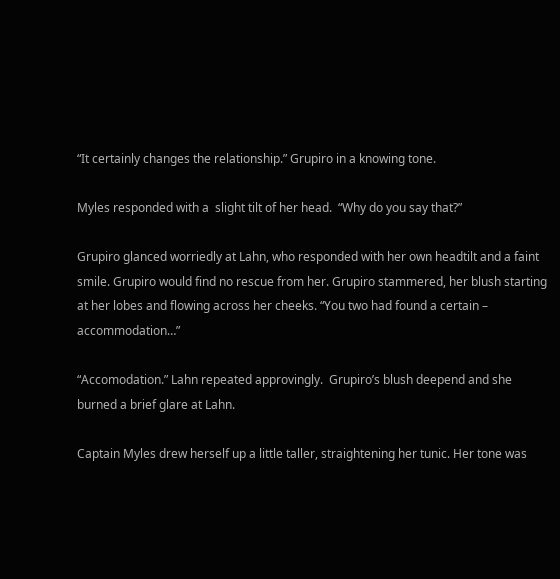“It certainly changes the relationship.” Grupiro in a knowing tone.

Myles responded with a  slight tilt of her head.  “Why do you say that?”

Grupiro glanced worriedly at Lahn, who responded with her own headtilt and a faint smile. Grupiro would find no rescue from her. Grupiro stammered, her blush starting at her lobes and flowing across her cheeks. “You two had found a certain – accommodation…”

“Accomodation.” Lahn repeated approvingly.  Grupiro’s blush deepend and she burned a brief glare at Lahn.

Captain Myles drew herself up a little taller, straightening her tunic. Her tone was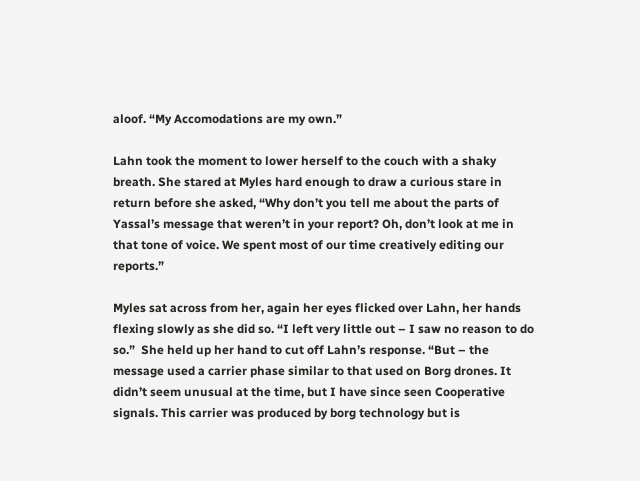aloof. “My Accomodations are my own.”

Lahn took the moment to lower herself to the couch with a shaky breath. She stared at Myles hard enough to draw a curious stare in return before she asked, “Why don’t you tell me about the parts of Yassal’s message that weren’t in your report? Oh, don’t look at me in that tone of voice. We spent most of our time creatively editing our reports.”

Myles sat across from her, again her eyes flicked over Lahn, her hands flexing slowly as she did so. “I left very little out – I saw no reason to do so.”  She held up her hand to cut off Lahn’s response. “But – the message used a carrier phase similar to that used on Borg drones. It didn’t seem unusual at the time, but I have since seen Cooperative signals. This carrier was produced by borg technology but is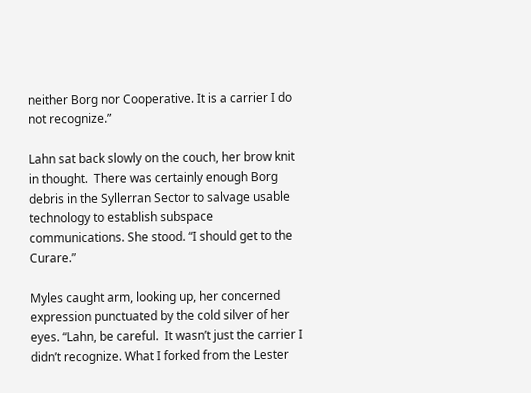neither Borg nor Cooperative. It is a carrier I do not recognize.”

Lahn sat back slowly on the couch, her brow knit in thought.  There was certainly enough Borg debris in the Syllerran Sector to salvage usable technology to establish subspace communications. She stood. “I should get to the Curare.”

Myles caught arm, looking up, her concerned expression punctuated by the cold silver of her eyes. “Lahn, be careful.  It wasn’t just the carrier I didn’t recognize. What I forked from the Lester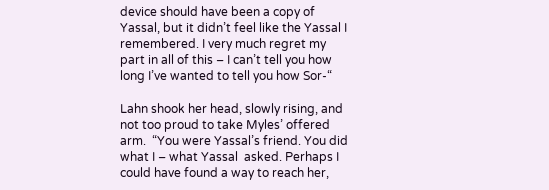device should have been a copy of Yassal, but it didn’t feel like the Yassal I remembered. I very much regret my part in all of this – I can’t tell you how long I’ve wanted to tell you how Sor-“

Lahn shook her head, slowly rising, and not too proud to take Myles’ offered arm.  “You were Yassal’s friend. You did what I – what Yassal  asked. Perhaps I could have found a way to reach her,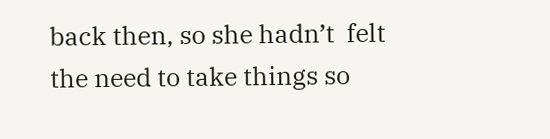back then, so she hadn’t  felt the need to take things so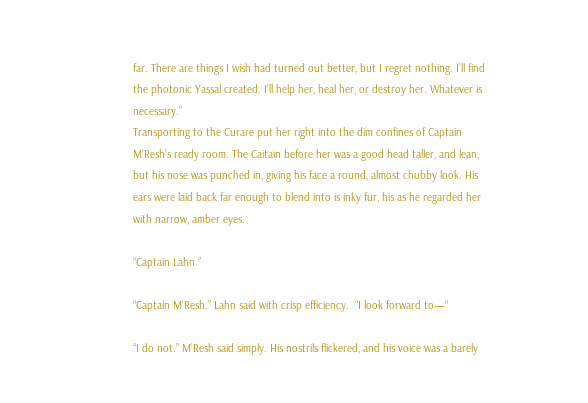far. There are things I wish had turned out better, but I regret nothing. I’ll find the photonic Yassal created. I’ll help her, heal her, or destroy her. Whatever is necessary.”
Transporting to the Curare put her right into the dim confines of Captain M’Resh’s ready room. The Caitain before her was a good head taller, and lean, but his nose was punched in, giving his face a round, almost chubby look. His ears were laid back far enough to blend into is inky fur, his as he regarded her with narrow, amber eyes.

“Captain Lahn.”

“Captain M’Resh.” Lahn said with crisp efficiency.  “I look forward to—“

“I do not.” M’Resh said simply. His nostrils flickered, and his voice was a barely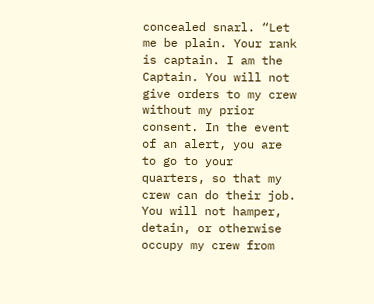concealed snarl. “Let me be plain. Your rank is captain. I am the Captain. You will not give orders to my crew without my prior consent. In the event of an alert, you are to go to your quarters, so that my crew can do their job. You will not hamper, detain, or otherwise occupy my crew from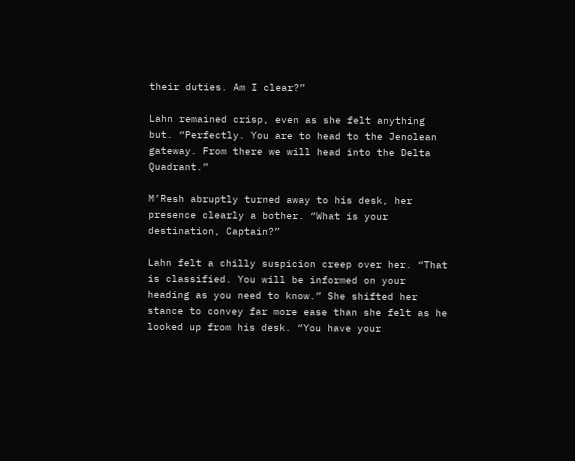their duties. Am I clear?”

Lahn remained crisp, even as she felt anything but. “Perfectly. You are to head to the Jenolean gateway. From there we will head into the Delta Quadrant.”

M’Resh abruptly turned away to his desk, her presence clearly a bother. “What is your destination, Captain?”

Lahn felt a chilly suspicion creep over her. “That is classified. You will be informed on your heading as you need to know.” She shifted her stance to convey far more ease than she felt as he looked up from his desk. “You have your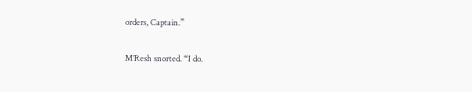orders, Captain.”

M’Resh snorted. “I do.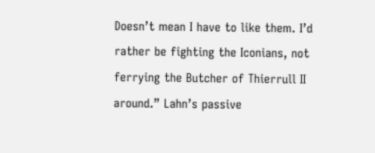Doesn’t mean I have to like them. I’d rather be fighting the Iconians, not ferrying the Butcher of Thierrull II around.” Lahn’s passive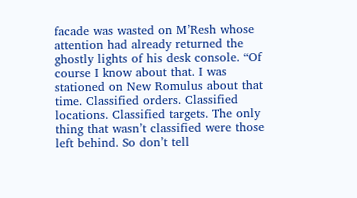facade was wasted on M’Resh whose attention had already returned the ghostly lights of his desk console. “Of course I know about that. I was stationed on New Romulus about that time. Classified orders. Classified locations. Classified targets. The only thing that wasn’t classified were those left behind. So don’t tell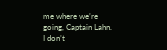me where we’re going, Captain Lahn. I don’t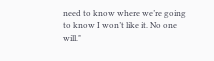need to know where we’re going to know I won’t like it. No one will."